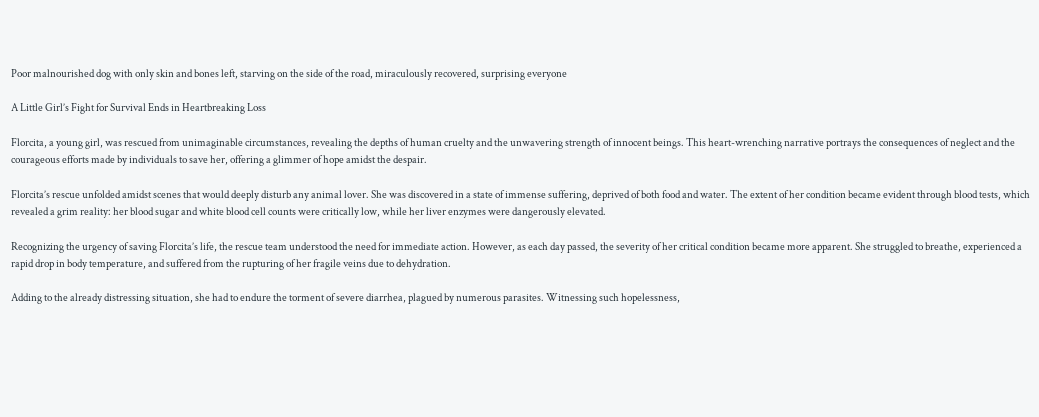Poor malnourished dog with only skin and bones left, starving on the side of the road, miraculously recovered, surprising everyone

A Little Girl’s Fight for Survival Ends in Heartbreaking Loss

Florcita, a young girl, was rescued from unimaginable circumstances, revealing the depths of human cruelty and the unwavering strength of innocent beings. This heart-wrenching narrative portrays the consequences of neglect and the courageous efforts made by individuals to save her, offering a glimmer of hope amidst the despair.

Florcita’s rescue unfolded amidst scenes that would deeply disturb any animal lover. She was discovered in a state of immense suffering, deprived of both food and water. The extent of her condition became evident through blood tests, which revealed a grim reality: her blood sugar and white blood cell counts were critically low, while her liver enzymes were dangerously elevated.

Recognizing the urgency of saving Florcita’s life, the rescue team understood the need for immediate action. However, as each day passed, the severity of her critical condition became more apparent. She struggled to breathe, experienced a rapid drop in body temperature, and suffered from the rupturing of her fragile veins due to dehydration.

Adding to the already distressing situation, she had to endure the torment of severe diarrhea, plagued by numerous parasites. Witnessing such hopelessness,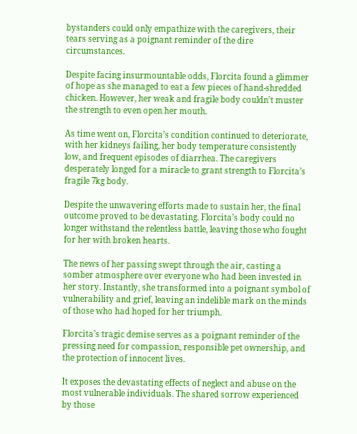bystanders could only empathize with the caregivers, their tears serving as a poignant reminder of the dire circumstances.

Despite facing insurmountable odds, Florcita found a glimmer of hope as she managed to eat a few pieces of hand-shredded chicken. However, her weak and fragile body couldn’t muster the strength to even open her mouth.

As time went on, Florcita’s condition continued to deteriorate, with her kidneys failing, her body temperature consistently low, and frequent episodes of diarrhea. The caregivers desperately longed for a miracle to grant strength to Florcita’s fragile 7kg body.

Despite the unwavering efforts made to sustain her, the final outcome proved to be devastating. Florcita’s body could no longer withstand the relentless battle, leaving those who fought for her with broken hearts.

The news of her passing swept through the air, casting a somber atmosphere over everyone who had been invested in her story. Instantly, she transformed into a poignant symbol of vulnerability and grief, leaving an indelible mark on the minds of those who had hoped for her triumph.

Florcita’s tragic demise serves as a poignant reminder of the pressing need for compassion, responsible pet ownership, and the protection of innocent lives.

It exposes the devastating effects of neglect and abuse on the most vulnerable individuals. The shared sorrow experienced by those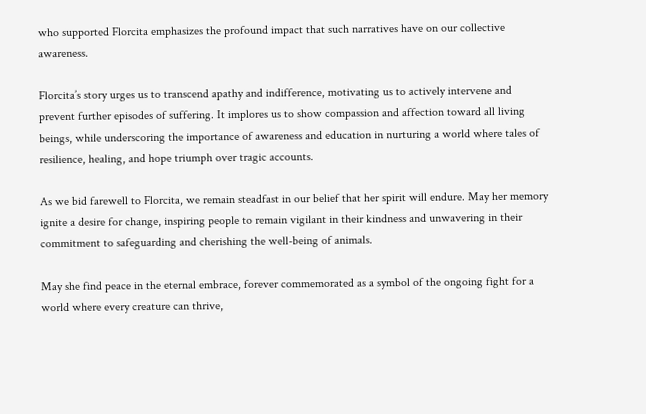who supported Florcita emphasizes the profound impact that such narratives have on our collective awareness.

Florcita’s story urges us to transcend apathy and indifference, motivating us to actively intervene and prevent further episodes of suffering. It implores us to show compassion and affection toward all living beings, while underscoring the importance of awareness and education in nurturing a world where tales of resilience, healing, and hope triumph over tragic accounts.

As we bid farewell to Florcita, we remain steadfast in our belief that her spirit will endure. May her memory ignite a desire for change, inspiring people to remain vigilant in their kindness and unwavering in their commitment to safeguarding and cherishing the well-being of animals.

May she find peace in the eternal embrace, forever commemorated as a symbol of the ongoing fight for a world where every creature can thrive,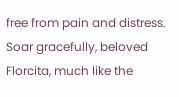free from pain and distress. Soar gracefully, beloved Florcita, much like the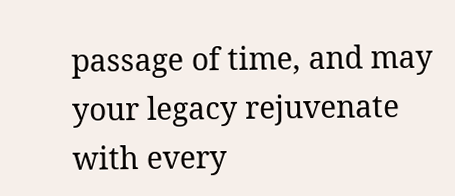passage of time, and may your legacy rejuvenate with every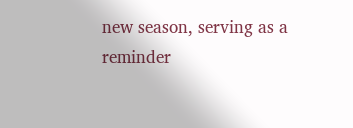new season, serving as a reminder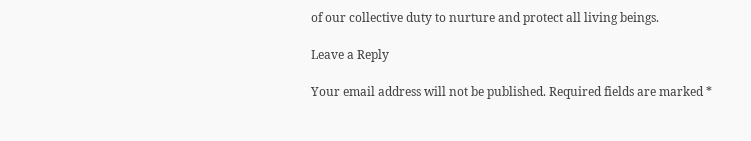of our collective duty to nurture and protect all living beings.

Leave a Reply

Your email address will not be published. Required fields are marked *